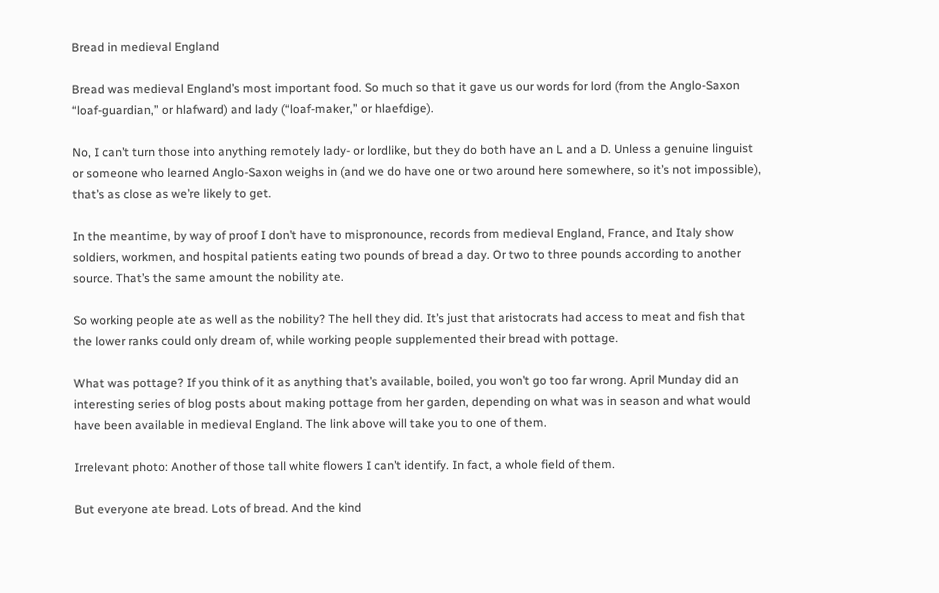Bread in medieval England

Bread was medieval England’s most important food. So much so that it gave us our words for lord (from the Anglo-Saxon “loaf-guardian,” or hlafward) and lady (“loaf-maker,” or hlaefdige).

No, I can’t turn those into anything remotely lady- or lordlike, but they do both have an L and a D. Unless a genuine linguist or someone who learned Anglo-Saxon weighs in (and we do have one or two around here somewhere, so it’s not impossible), that’s as close as we’re likely to get.

In the meantime, by way of proof I don’t have to mispronounce, records from medieval England, France, and Italy show soldiers, workmen, and hospital patients eating two pounds of bread a day. Or two to three pounds according to another source. That’s the same amount the nobility ate.

So working people ate as well as the nobility? The hell they did. It’s just that aristocrats had access to meat and fish that the lower ranks could only dream of, while working people supplemented their bread with pottage.

What was pottage? If you think of it as anything that’s available, boiled, you won’t go too far wrong. April Munday did an interesting series of blog posts about making pottage from her garden, depending on what was in season and what would have been available in medieval England. The link above will take you to one of them.

Irrelevant photo: Another of those tall white flowers I can’t identify. In fact, a whole field of them.

But everyone ate bread. Lots of bread. And the kind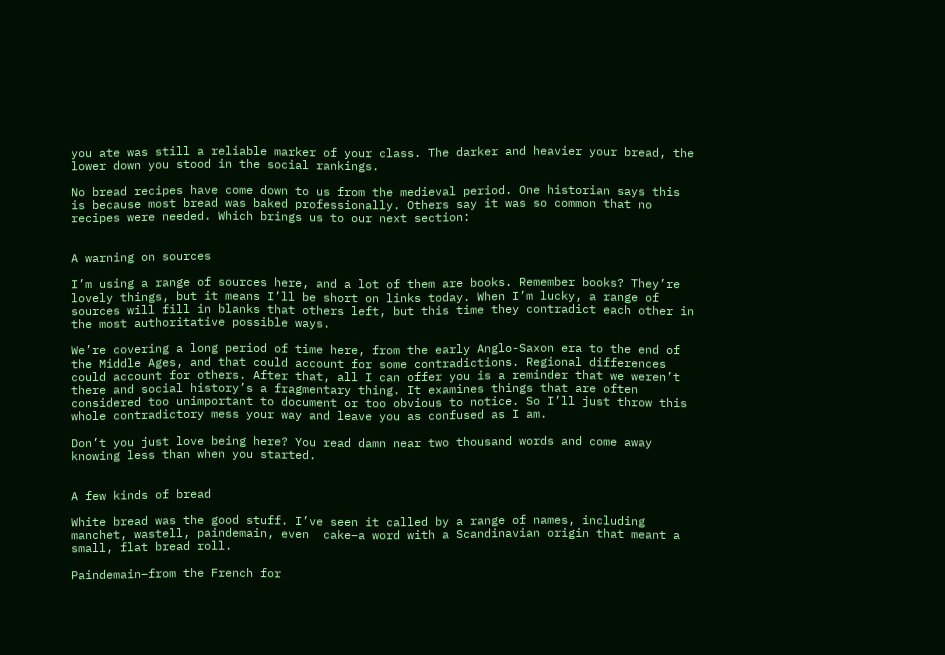you ate was still a reliable marker of your class. The darker and heavier your bread, the lower down you stood in the social rankings.

No bread recipes have come down to us from the medieval period. One historian says this is because most bread was baked professionally. Others say it was so common that no recipes were needed. Which brings us to our next section:


A warning on sources

I’m using a range of sources here, and a lot of them are books. Remember books? They’re lovely things, but it means I’ll be short on links today. When I’m lucky, a range of sources will fill in blanks that others left, but this time they contradict each other in the most authoritative possible ways.

We’re covering a long period of time here, from the early Anglo-Saxon era to the end of the Middle Ages, and that could account for some contradictions. Regional differences could account for others. After that, all I can offer you is a reminder that we weren’t there and social history’s a fragmentary thing. It examines things that are often considered too unimportant to document or too obvious to notice. So I’ll just throw this whole contradictory mess your way and leave you as confused as I am.

Don’t you just love being here? You read damn near two thousand words and come away knowing less than when you started.


A few kinds of bread

White bread was the good stuff. I’ve seen it called by a range of names, including manchet, wastell, paindemain, even  cake–a word with a Scandinavian origin that meant a small, flat bread roll.

Paindemain–from the French for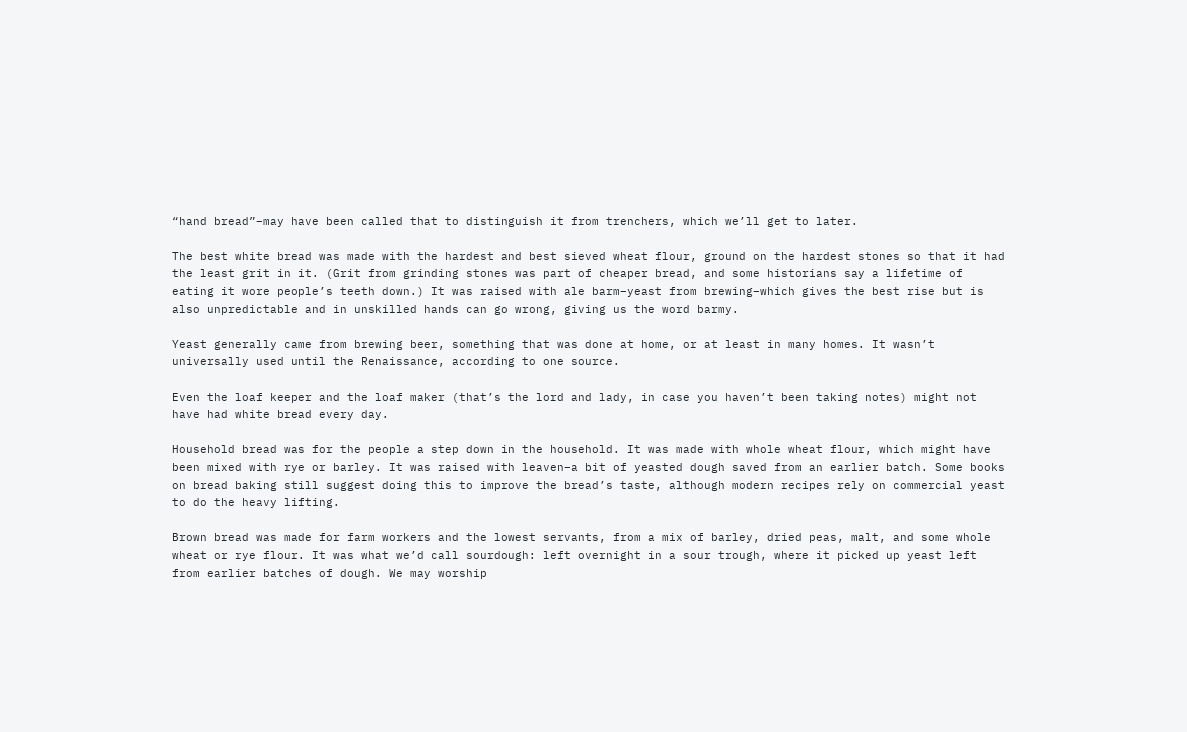“hand bread”–may have been called that to distinguish it from trenchers, which we’ll get to later.

The best white bread was made with the hardest and best sieved wheat flour, ground on the hardest stones so that it had the least grit in it. (Grit from grinding stones was part of cheaper bread, and some historians say a lifetime of eating it wore people’s teeth down.) It was raised with ale barm–yeast from brewing–which gives the best rise but is also unpredictable and in unskilled hands can go wrong, giving us the word barmy.

Yeast generally came from brewing beer, something that was done at home, or at least in many homes. It wasn’t universally used until the Renaissance, according to one source.

Even the loaf keeper and the loaf maker (that’s the lord and lady, in case you haven’t been taking notes) might not have had white bread every day.

Household bread was for the people a step down in the household. It was made with whole wheat flour, which might have been mixed with rye or barley. It was raised with leaven–a bit of yeasted dough saved from an earlier batch. Some books on bread baking still suggest doing this to improve the bread’s taste, although modern recipes rely on commercial yeast to do the heavy lifting.

Brown bread was made for farm workers and the lowest servants, from a mix of barley, dried peas, malt, and some whole wheat or rye flour. It was what we’d call sourdough: left overnight in a sour trough, where it picked up yeast left from earlier batches of dough. We may worship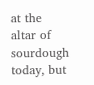at the altar of sourdough today, but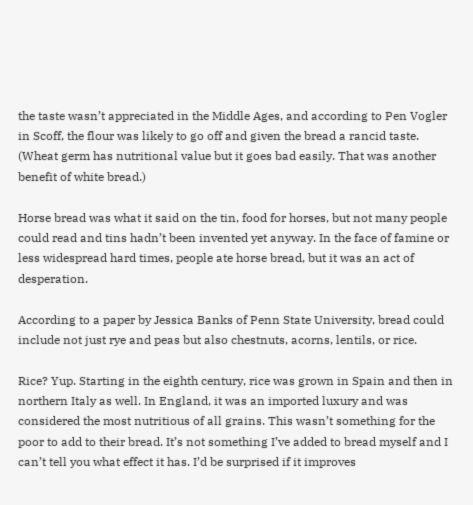the taste wasn’t appreciated in the Middle Ages, and according to Pen Vogler in Scoff, the flour was likely to go off and given the bread a rancid taste. (Wheat germ has nutritional value but it goes bad easily. That was another benefit of white bread.)

Horse bread was what it said on the tin, food for horses, but not many people could read and tins hadn’t been invented yet anyway. In the face of famine or less widespread hard times, people ate horse bread, but it was an act of desperation.

According to a paper by Jessica Banks of Penn State University, bread could include not just rye and peas but also chestnuts, acorns, lentils, or rice.

Rice? Yup. Starting in the eighth century, rice was grown in Spain and then in northern Italy as well. In England, it was an imported luxury and was considered the most nutritious of all grains. This wasn’t something for the poor to add to their bread. It’s not something I’ve added to bread myself and I can’t tell you what effect it has. I’d be surprised if it improves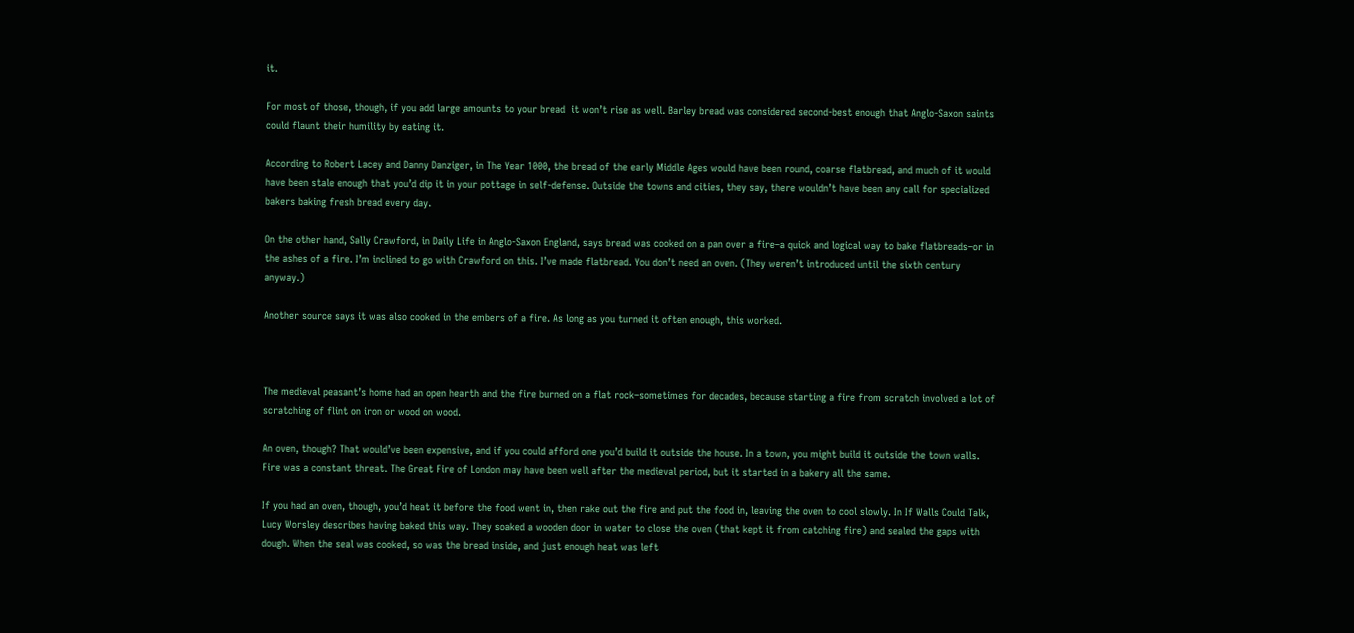it.

For most of those, though, if you add large amounts to your bread  it won’t rise as well. Barley bread was considered second-best enough that Anglo-Saxon saints could flaunt their humility by eating it.

According to Robert Lacey and Danny Danziger, in The Year 1000, the bread of the early Middle Ages would have been round, coarse flatbread, and much of it would have been stale enough that you’d dip it in your pottage in self-defense. Outside the towns and cities, they say, there wouldn’t have been any call for specialized bakers baking fresh bread every day.

On the other hand, Sally Crawford, in Daily Life in Anglo-Saxon England, says bread was cooked on a pan over a fire–a quick and logical way to bake flatbreads–or in the ashes of a fire. I’m inclined to go with Crawford on this. I’ve made flatbread. You don’t need an oven. (They weren’t introduced until the sixth century anyway.)

Another source says it was also cooked in the embers of a fire. As long as you turned it often enough, this worked.



The medieval peasant’s home had an open hearth and the fire burned on a flat rock–sometimes for decades, because starting a fire from scratch involved a lot of scratching of flint on iron or wood on wood.

An oven, though? That would’ve been expensive, and if you could afford one you’d build it outside the house. In a town, you might build it outside the town walls. Fire was a constant threat. The Great Fire of London may have been well after the medieval period, but it started in a bakery all the same.

If you had an oven, though, you’d heat it before the food went in, then rake out the fire and put the food in, leaving the oven to cool slowly. In If Walls Could Talk, Lucy Worsley describes having baked this way. They soaked a wooden door in water to close the oven (that kept it from catching fire) and sealed the gaps with dough. When the seal was cooked, so was the bread inside, and just enough heat was left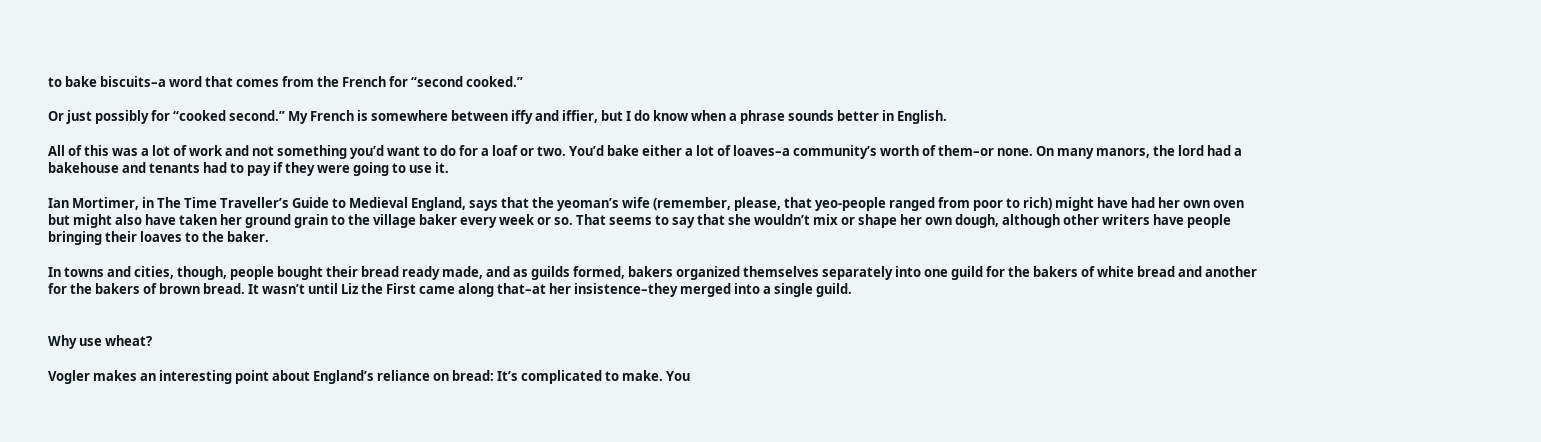to bake biscuits–a word that comes from the French for “second cooked.”

Or just possibly for “cooked second.” My French is somewhere between iffy and iffier, but I do know when a phrase sounds better in English.

All of this was a lot of work and not something you’d want to do for a loaf or two. You’d bake either a lot of loaves–a community’s worth of them–or none. On many manors, the lord had a bakehouse and tenants had to pay if they were going to use it.

Ian Mortimer, in The Time Traveller’s Guide to Medieval England, says that the yeoman’s wife (remember, please, that yeo-people ranged from poor to rich) might have had her own oven but might also have taken her ground grain to the village baker every week or so. That seems to say that she wouldn’t mix or shape her own dough, although other writers have people bringing their loaves to the baker.

In towns and cities, though, people bought their bread ready made, and as guilds formed, bakers organized themselves separately into one guild for the bakers of white bread and another for the bakers of brown bread. It wasn’t until Liz the First came along that–at her insistence–they merged into a single guild.


Why use wheat?

Vogler makes an interesting point about England’s reliance on bread: It’s complicated to make. You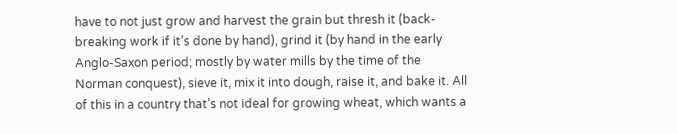have to not just grow and harvest the grain but thresh it (back-breaking work if it’s done by hand), grind it (by hand in the early Anglo-Saxon period; mostly by water mills by the time of the Norman conquest), sieve it, mix it into dough, raise it, and bake it. All of this in a country that’s not ideal for growing wheat, which wants a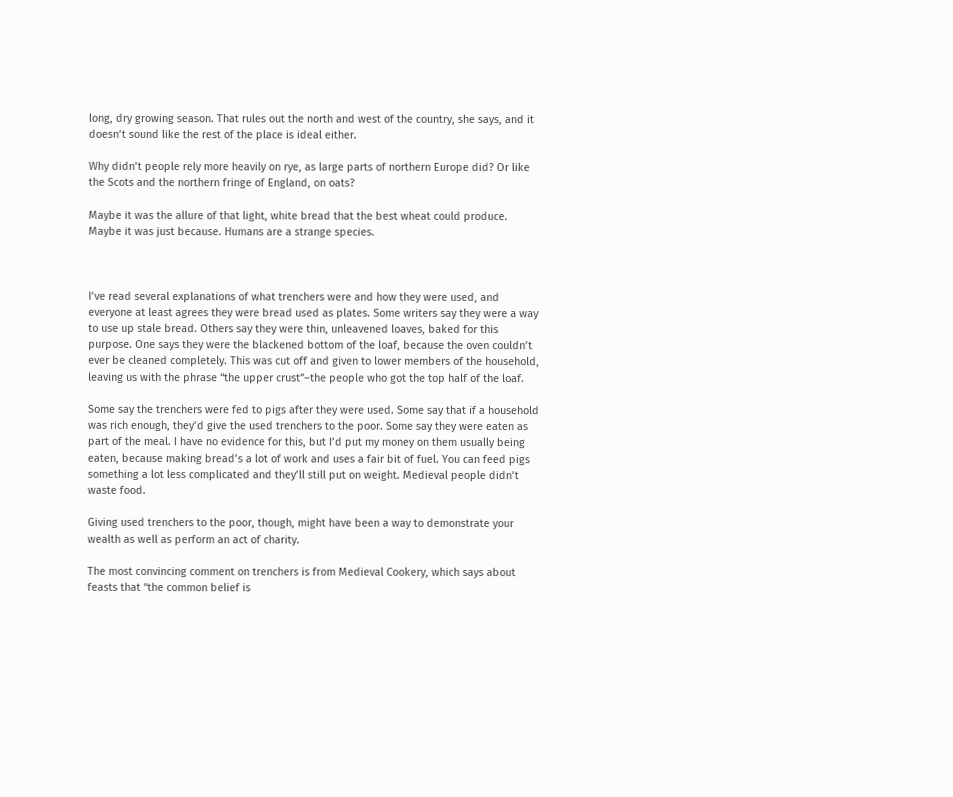long, dry growing season. That rules out the north and west of the country, she says, and it doesn’t sound like the rest of the place is ideal either.

Why didn’t people rely more heavily on rye, as large parts of northern Europe did? Or like the Scots and the northern fringe of England, on oats?

Maybe it was the allure of that light, white bread that the best wheat could produce. Maybe it was just because. Humans are a strange species.



I’ve read several explanations of what trenchers were and how they were used, and everyone at least agrees they were bread used as plates. Some writers say they were a way to use up stale bread. Others say they were thin, unleavened loaves, baked for this purpose. One says they were the blackened bottom of the loaf, because the oven couldn’t ever be cleaned completely. This was cut off and given to lower members of the household, leaving us with the phrase “the upper crust”–the people who got the top half of the loaf.

Some say the trenchers were fed to pigs after they were used. Some say that if a household was rich enough, they’d give the used trenchers to the poor. Some say they were eaten as part of the meal. I have no evidence for this, but I’d put my money on them usually being eaten, because making bread’s a lot of work and uses a fair bit of fuel. You can feed pigs something a lot less complicated and they’ll still put on weight. Medieval people didn’t waste food.

Giving used trenchers to the poor, though, might have been a way to demonstrate your wealth as well as perform an act of charity.

The most convincing comment on trenchers is from Medieval Cookery, which says about feasts that “the common belief is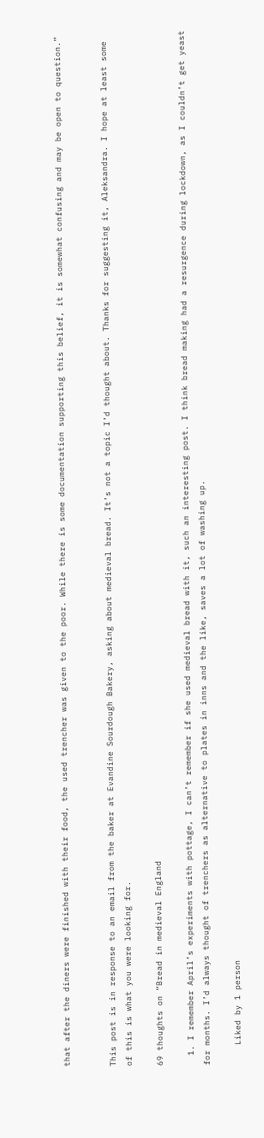that after the diners were finished with their food, the used trencher was given to the poor. While there is some documentation supporting this belief, it is somewhat confusing and may be open to question.”


This post is in response to an email from the baker at Evandine Sourdough Bakery, asking about medieval bread. It’s not a topic I’d thought about. Thanks for suggesting it, Aleksandra. I hope at least some of this is what you were looking for.

69 thoughts on “Bread in medieval England

  1. I remember April’s experiments with pottage, I can’t remember if she used medieval bread with it, such an interesting post. I think bread making had a resurgence during lockdown, as I couldn’t get yeast for months. I’d always thought of trenchers as alternative to plates in inns and the like, saves a lot of washing up.

    Liked by 1 person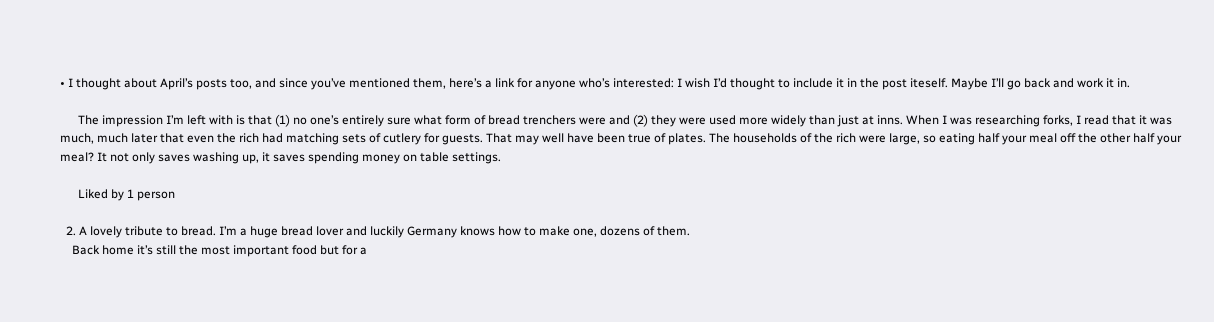• I thought about April’s posts too, and since you’ve mentioned them, here’s a link for anyone who’s interested: I wish I’d thought to include it in the post iteself. Maybe I’ll go back and work it in.

      The impression I’m left with is that (1) no one’s entirely sure what form of bread trenchers were and (2) they were used more widely than just at inns. When I was researching forks, I read that it was much, much later that even the rich had matching sets of cutlery for guests. That may well have been true of plates. The households of the rich were large, so eating half your meal off the other half your meal? It not only saves washing up, it saves spending money on table settings.

      Liked by 1 person

  2. A lovely tribute to bread. I’m a huge bread lover and luckily Germany knows how to make one, dozens of them.
    Back home it’s still the most important food but for a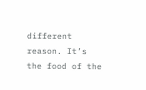different reason. It’s the food of the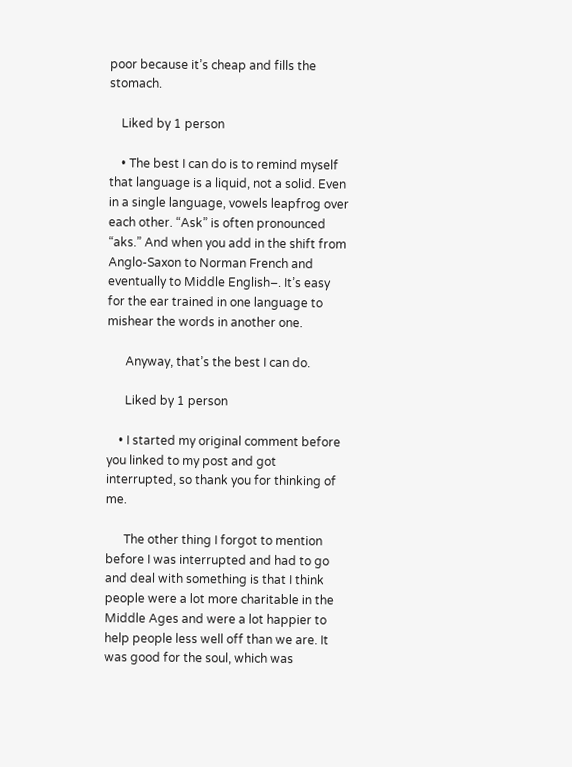poor because it’s cheap and fills the stomach.

    Liked by 1 person

    • The best I can do is to remind myself that language is a liquid, not a solid. Even in a single language, vowels leapfrog over each other. “Ask” is often pronounced “aks.” And when you add in the shift from Anglo-Saxon to Norman French and eventually to Middle English–. It’s easy for the ear trained in one language to mishear the words in another one.

      Anyway, that’s the best I can do.

      Liked by 1 person

    • I started my original comment before you linked to my post and got interrupted, so thank you for thinking of me.

      The other thing I forgot to mention before I was interrupted and had to go and deal with something is that I think people were a lot more charitable in the Middle Ages and were a lot happier to help people less well off than we are. It was good for the soul, which was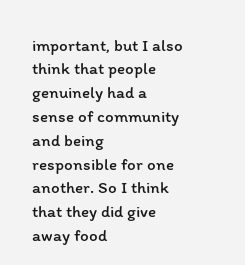important, but I also think that people genuinely had a sense of community and being responsible for one another. So I think that they did give away food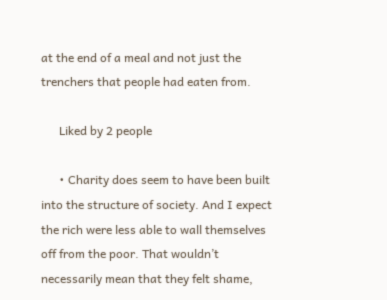at the end of a meal and not just the trenchers that people had eaten from.

      Liked by 2 people

      • Charity does seem to have been built into the structure of society. And I expect the rich were less able to wall themselves off from the poor. That wouldn’t necessarily mean that they felt shame,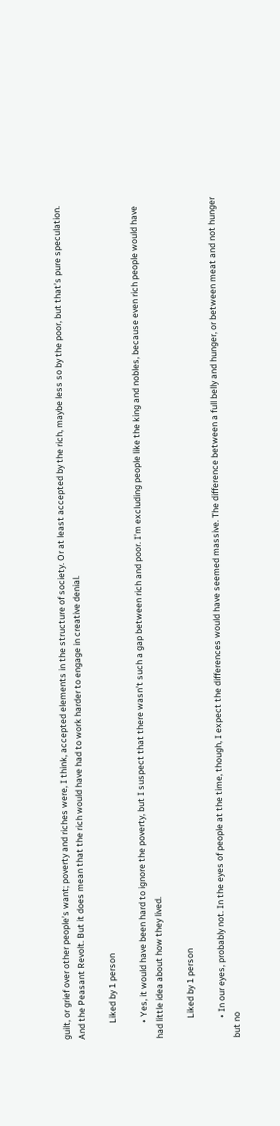guilt, or grief over other people’s want; poverty and riches were, I think, accepted elements in the structure of society. Or at least accepted by the rich, maybe less so by the poor, but that’s pure speculation. And the Peasant Revolt. But it does mean that the rich would have had to work harder to engage in creative denial.

        Liked by 1 person

        • Yes, it would have been hard to ignore the poverty, but I suspect that there wasn’t such a gap between rich and poor. I’m excluding people like the king and nobles, because even rich people would have had little idea about how they lived.

          Liked by 1 person

          • In our eyes, probably not. In the eyes of people at the time, though, I expect the differences would have seemed massive. The difference between a full belly and hunger, or between meat and not hunger but no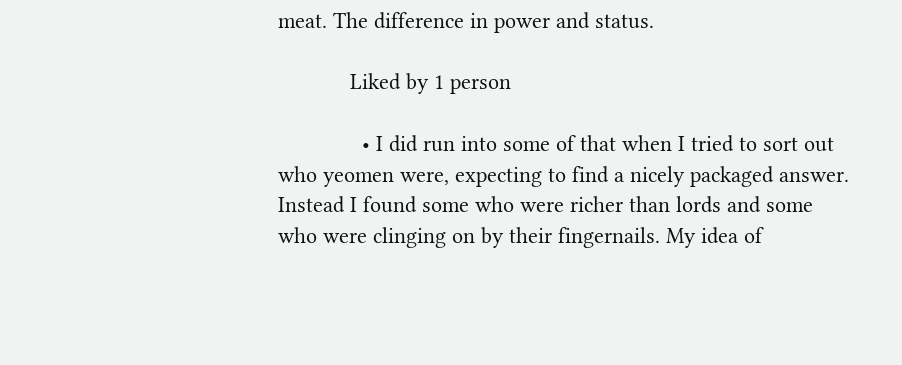meat. The difference in power and status.

            Liked by 1 person

              • I did run into some of that when I tried to sort out who yeomen were, expecting to find a nicely packaged answer. Instead I found some who were richer than lords and some who were clinging on by their fingernails. My idea of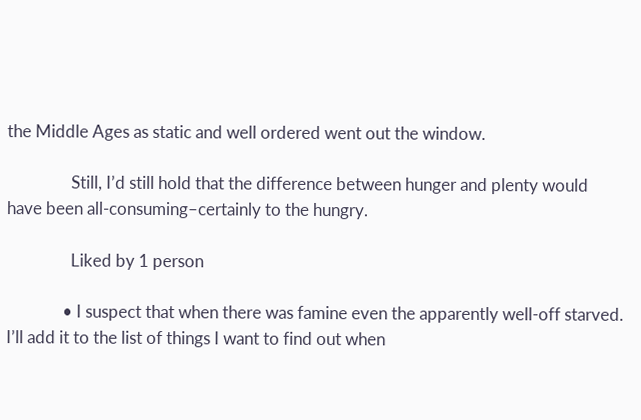the Middle Ages as static and well ordered went out the window.

                Still, I’d still hold that the difference between hunger and plenty would have been all-consuming–certainly to the hungry.

                Liked by 1 person

              • I suspect that when there was famine even the apparently well-off starved. I’ll add it to the list of things I want to find out when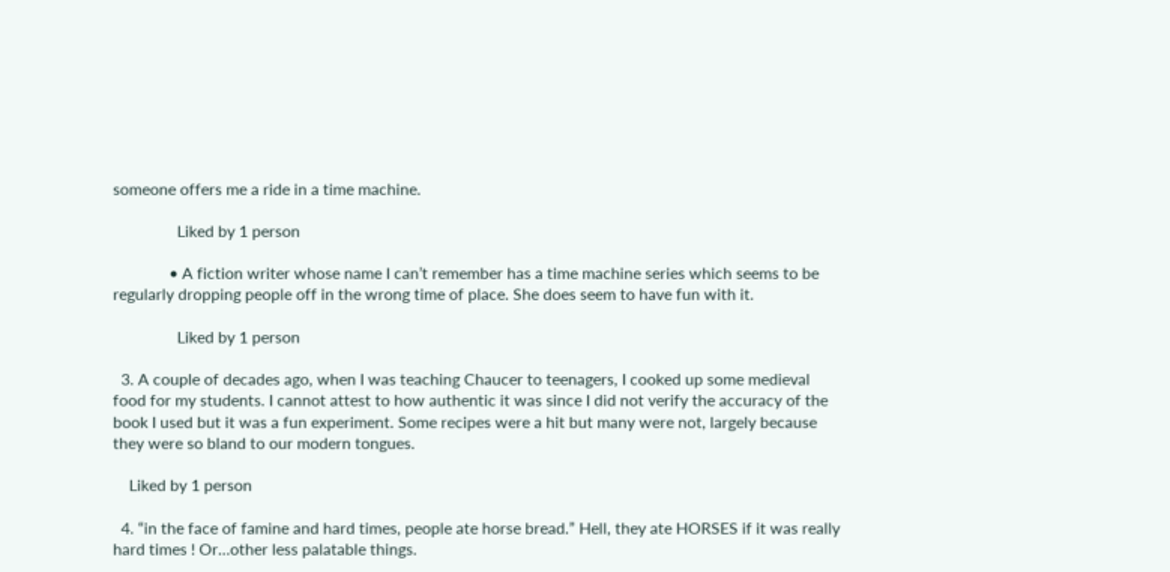someone offers me a ride in a time machine.

                Liked by 1 person

              • A fiction writer whose name I can’t remember has a time machine series which seems to be regularly dropping people off in the wrong time of place. She does seem to have fun with it.

                Liked by 1 person

  3. A couple of decades ago, when I was teaching Chaucer to teenagers, I cooked up some medieval food for my students. I cannot attest to how authentic it was since I did not verify the accuracy of the book I used but it was a fun experiment. Some recipes were a hit but many were not, largely because they were so bland to our modern tongues.

    Liked by 1 person

  4. “in the face of famine and hard times, people ate horse bread.” Hell, they ate HORSES if it was really hard times ! Or…other less palatable things.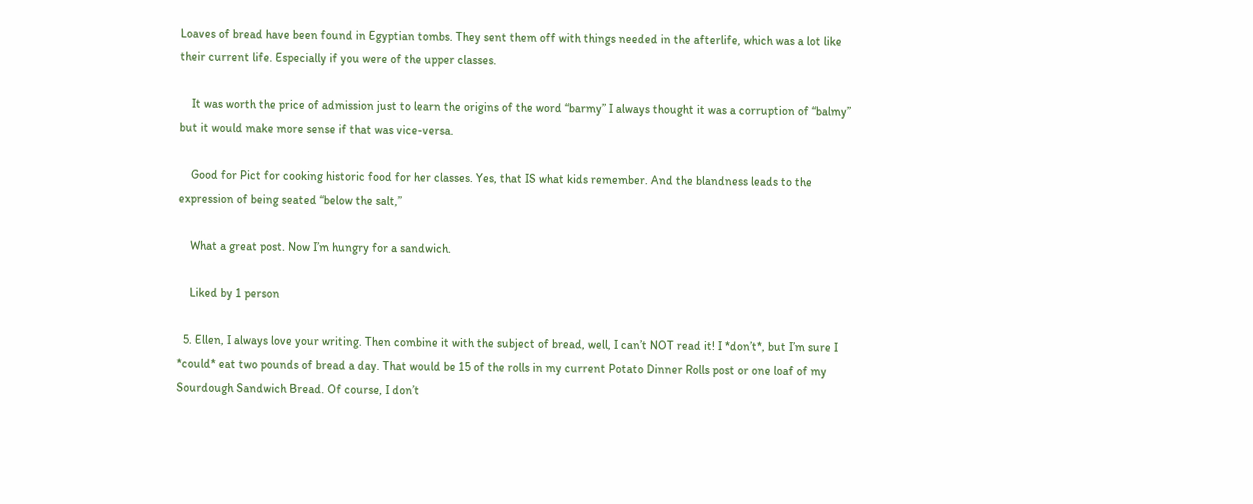Loaves of bread have been found in Egyptian tombs. They sent them off with things needed in the afterlife, which was a lot like their current life. Especially if you were of the upper classes.

    It was worth the price of admission just to learn the origins of the word “barmy” I always thought it was a corruption of “balmy” but it would make more sense if that was vice-versa.

    Good for Pict for cooking historic food for her classes. Yes, that IS what kids remember. And the blandness leads to the expression of being seated “below the salt,”

    What a great post. Now I’m hungry for a sandwich.

    Liked by 1 person

  5. Ellen, I always love your writing. Then combine it with the subject of bread, well, I can’t NOT read it! I *don’t*, but I’m sure I *could* eat two pounds of bread a day. That would be 15 of the rolls in my current Potato Dinner Rolls post or one loaf of my Sourdough Sandwich Bread. Of course, I don’t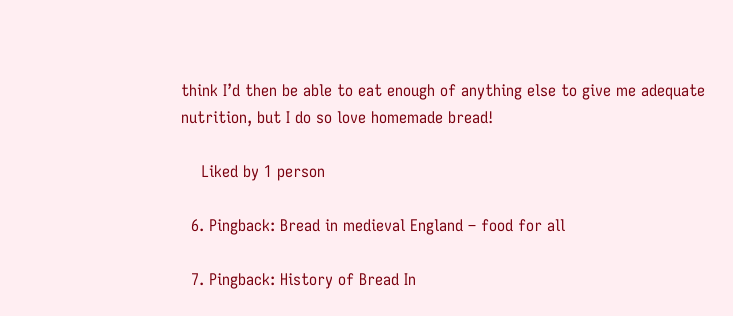think I’d then be able to eat enough of anything else to give me adequate nutrition, but I do so love homemade bread!

    Liked by 1 person

  6. Pingback: Bread in medieval England – food for all

  7. Pingback: History of Bread In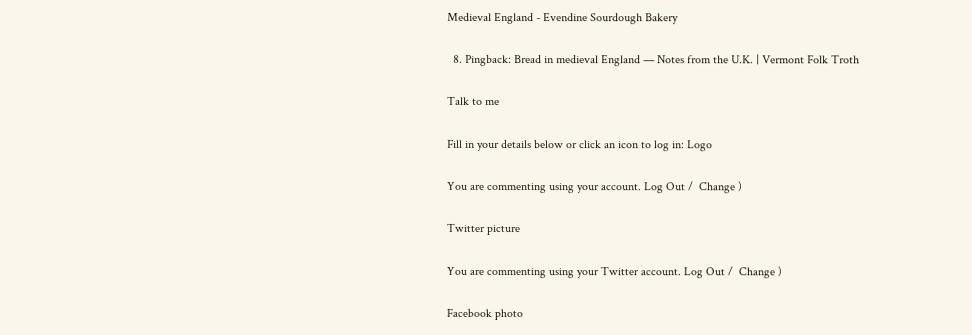Medieval England - Evendine Sourdough Bakery

  8. Pingback: Bread in medieval England — Notes from the U.K. | Vermont Folk Troth

Talk to me

Fill in your details below or click an icon to log in: Logo

You are commenting using your account. Log Out /  Change )

Twitter picture

You are commenting using your Twitter account. Log Out /  Change )

Facebook photo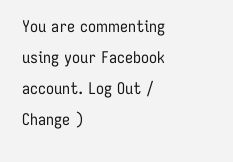You are commenting using your Facebook account. Log Out /  Change )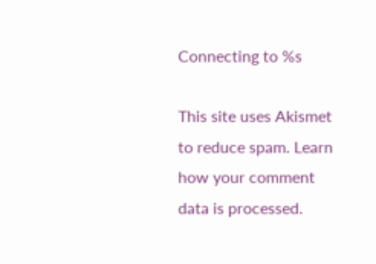Connecting to %s

This site uses Akismet to reduce spam. Learn how your comment data is processed.